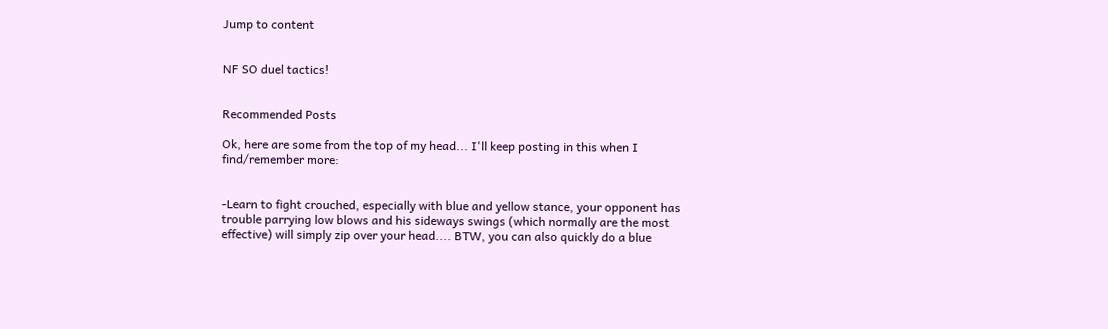Jump to content


NF SO duel tactics!


Recommended Posts

Ok, here are some from the top of my head... I'll keep posting in this when I find/remember more:


-Learn to fight crouched, especially with blue and yellow stance, your opponent has trouble parrying low blows and his sideways swings (which normally are the most effective) will simply zip over your head.... BTW, you can also quickly do a blue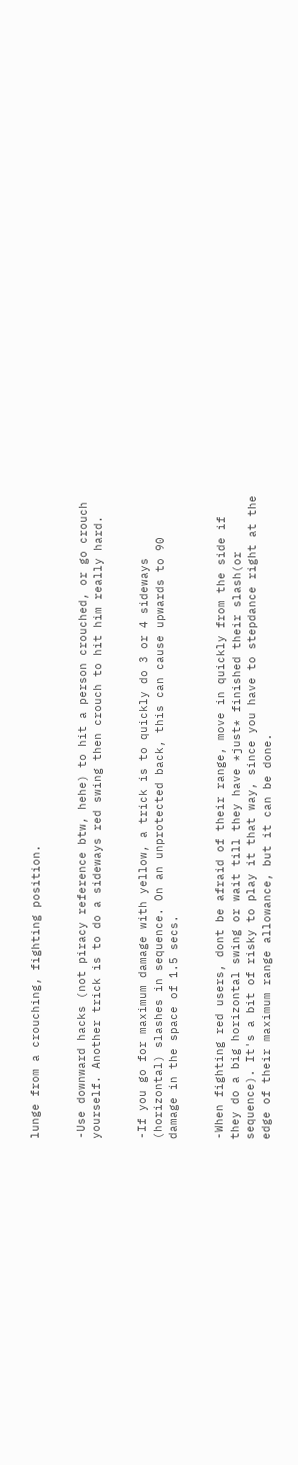lunge from a crouching, fighting position.


-Use downward hacks (not piracy reference btw, hehe) to hit a person crouched, or go crouch yourself. Another trick is to do a sideways red swing then crouch to hit him really hard.


-If you go for maximum damage with yellow, a trick is to quickly do 3 or 4 sideways (horizontal) slashes in sequence. On an unprotected back, this can cause upwards to 90 damage in the space of 1.5 secs.


-When fighting red users, dont be afraid of their range, move in quickly from the side if they do a big horizontal swing or wait till they have *just* finished their slash(or sequence). It's a bit of risky to play it that way, since you have to stepdance right at the edge of their maximum range allowance, but it can be done.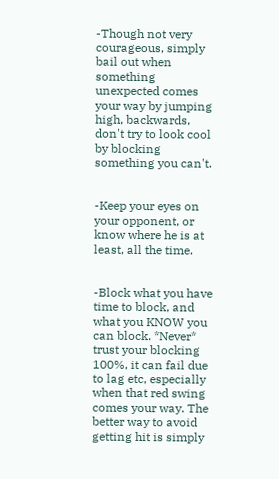-Though not very courageous, simply bail out when something unexpected comes your way by jumping high, backwards, don't try to look cool by blocking something you can't.


-Keep your eyes on your opponent, or know where he is at least, all the time.


-Block what you have time to block, and what you KNOW you can block. *Never* trust your blocking 100%, it can fail due to lag etc, especially when that red swing comes your way. The better way to avoid getting hit is simply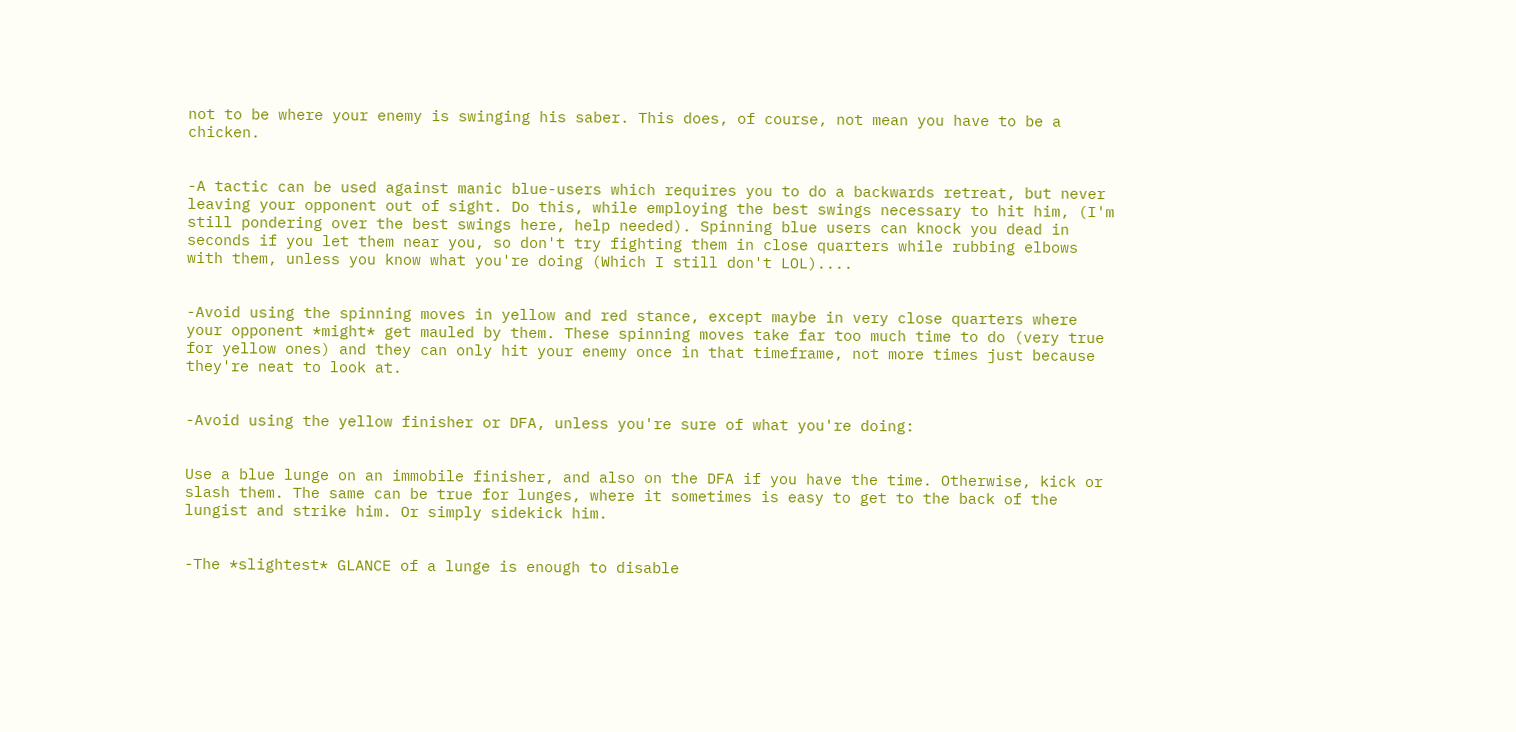not to be where your enemy is swinging his saber. This does, of course, not mean you have to be a chicken.


-A tactic can be used against manic blue-users which requires you to do a backwards retreat, but never leaving your opponent out of sight. Do this, while employing the best swings necessary to hit him, (I'm still pondering over the best swings here, help needed). Spinning blue users can knock you dead in seconds if you let them near you, so don't try fighting them in close quarters while rubbing elbows with them, unless you know what you're doing (Which I still don't LOL)....


-Avoid using the spinning moves in yellow and red stance, except maybe in very close quarters where your opponent *might* get mauled by them. These spinning moves take far too much time to do (very true for yellow ones) and they can only hit your enemy once in that timeframe, not more times just because they're neat to look at.


-Avoid using the yellow finisher or DFA, unless you're sure of what you're doing:


Use a blue lunge on an immobile finisher, and also on the DFA if you have the time. Otherwise, kick or slash them. The same can be true for lunges, where it sometimes is easy to get to the back of the lungist and strike him. Or simply sidekick him.


-The *slightest* GLANCE of a lunge is enough to disable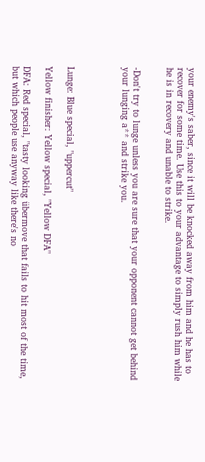your enemy's saber, since it will be knocked away from him and he has to recover for some time. Use this to your advantage to simply rush him while he is in recovery and unable to strike.


-Don't try to lunge unless you are sure that your opponent cannot get behind your lunging a** and strike you.




Lunge: Blue special, "uppercut"

Yellow finisher: Yellow special, "Yellow DFA"

DFA: Red special, "tasty looking übermove that fails to hit most of the time, but which people use anyway like there's no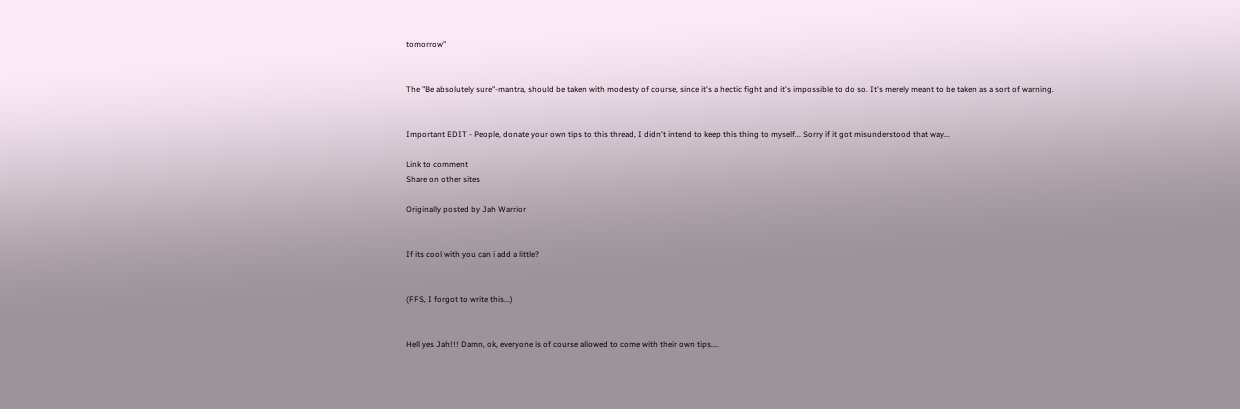tomorrow"


The "Be absolutely sure"-mantra, should be taken with modesty of course, since it's a hectic fight and it's impossible to do so. It's merely meant to be taken as a sort of warning.


Important EDIT - People, donate your own tips to this thread, I didn't intend to keep this thing to myself... Sorry if it got misunderstood that way...

Link to comment
Share on other sites

Originally posted by Jah Warrior


If its cool with you can i add a little?


(FFS, I forgot to write this...)


Hell yes Jah!!! Damn, ok, everyone is of course allowed to come with their own tips....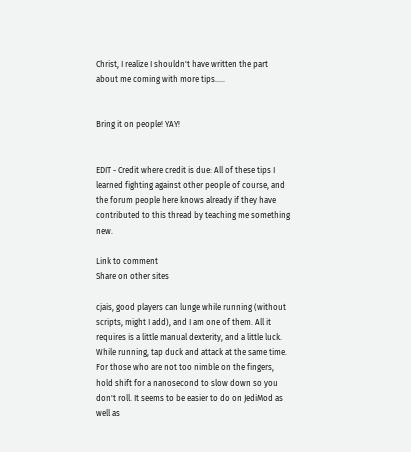Christ, I realize I shouldn't have written the part about me coming with more tips.....


Bring it on people! YAY!


EDIT - Credit where credit is due: All of these tips I learned fighting against other people of course, and the forum people here knows already if they have contributed to this thread by teaching me something new.

Link to comment
Share on other sites

cjais, good players can lunge while running (without scripts, might I add), and I am one of them. All it requires is a little manual dexterity, and a little luck. While running, tap duck and attack at the same time. For those who are not too nimble on the fingers, hold shift for a nanosecond to slow down so you don't roll. It seems to be easier to do on JediMod as well as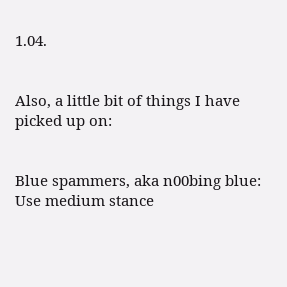1.04.


Also, a little bit of things I have picked up on:


Blue spammers, aka n00bing blue: Use medium stance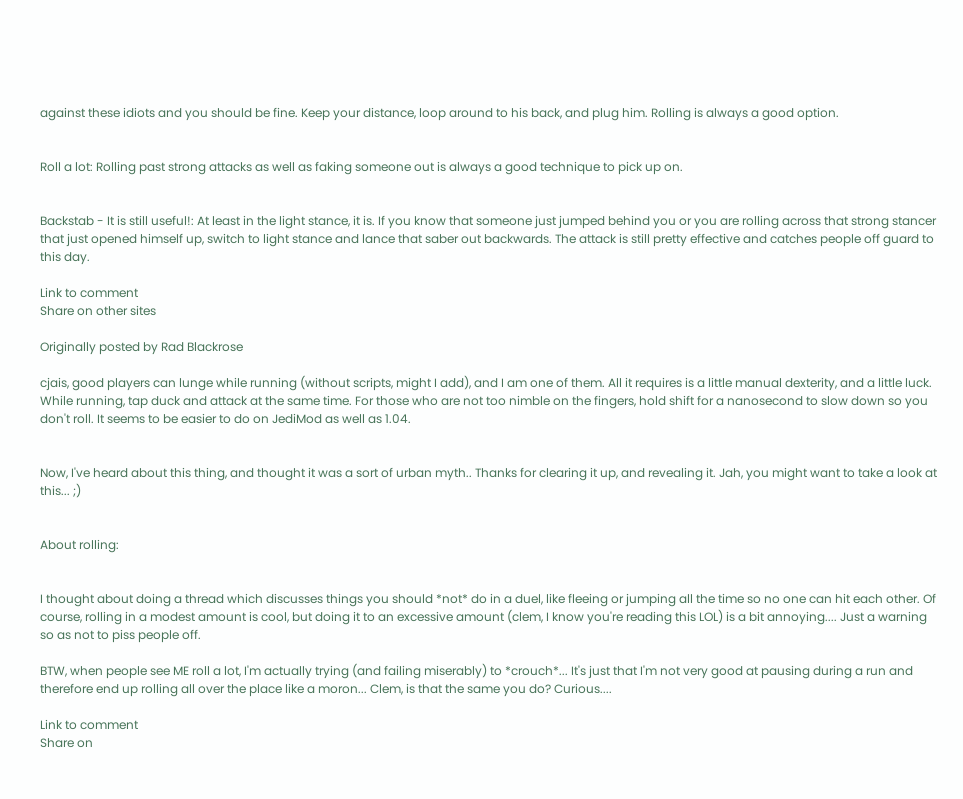against these idiots and you should be fine. Keep your distance, loop around to his back, and plug him. Rolling is always a good option.


Roll a lot: Rolling past strong attacks as well as faking someone out is always a good technique to pick up on.


Backstab - It is still useful!: At least in the light stance, it is. If you know that someone just jumped behind you or you are rolling across that strong stancer that just opened himself up, switch to light stance and lance that saber out backwards. The attack is still pretty effective and catches people off guard to this day.

Link to comment
Share on other sites

Originally posted by Rad Blackrose

cjais, good players can lunge while running (without scripts, might I add), and I am one of them. All it requires is a little manual dexterity, and a little luck. While running, tap duck and attack at the same time. For those who are not too nimble on the fingers, hold shift for a nanosecond to slow down so you don't roll. It seems to be easier to do on JediMod as well as 1.04.


Now, I've heard about this thing, and thought it was a sort of urban myth.. Thanks for clearing it up, and revealing it. Jah, you might want to take a look at this... ;)


About rolling:


I thought about doing a thread which discusses things you should *not* do in a duel, like fleeing or jumping all the time so no one can hit each other. Of course, rolling in a modest amount is cool, but doing it to an excessive amount (clem, I know you're reading this LOL) is a bit annoying.... Just a warning so as not to piss people off.

BTW, when people see ME roll a lot, I'm actually trying (and failing miserably) to *crouch*... It's just that I'm not very good at pausing during a run and therefore end up rolling all over the place like a moron... Clem, is that the same you do? Curious....

Link to comment
Share on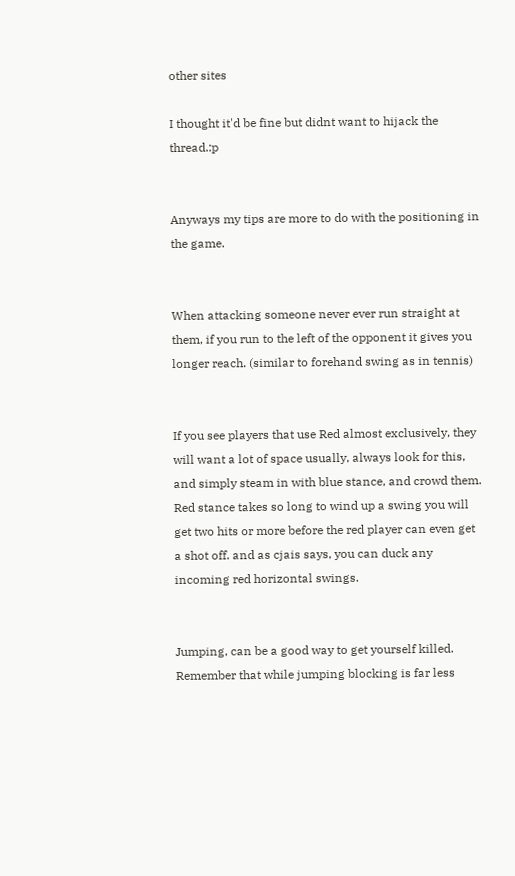other sites

I thought it'd be fine but didnt want to hijack the thread.:p


Anyways my tips are more to do with the positioning in the game.


When attacking someone never ever run straight at them, if you run to the left of the opponent it gives you longer reach. (similar to forehand swing as in tennis)


If you see players that use Red almost exclusively, they will want a lot of space usually, always look for this, and simply steam in with blue stance, and crowd them. Red stance takes so long to wind up a swing you will get two hits or more before the red player can even get a shot off. and as cjais says, you can duck any incoming red horizontal swings.


Jumping, can be a good way to get yourself killed. Remember that while jumping blocking is far less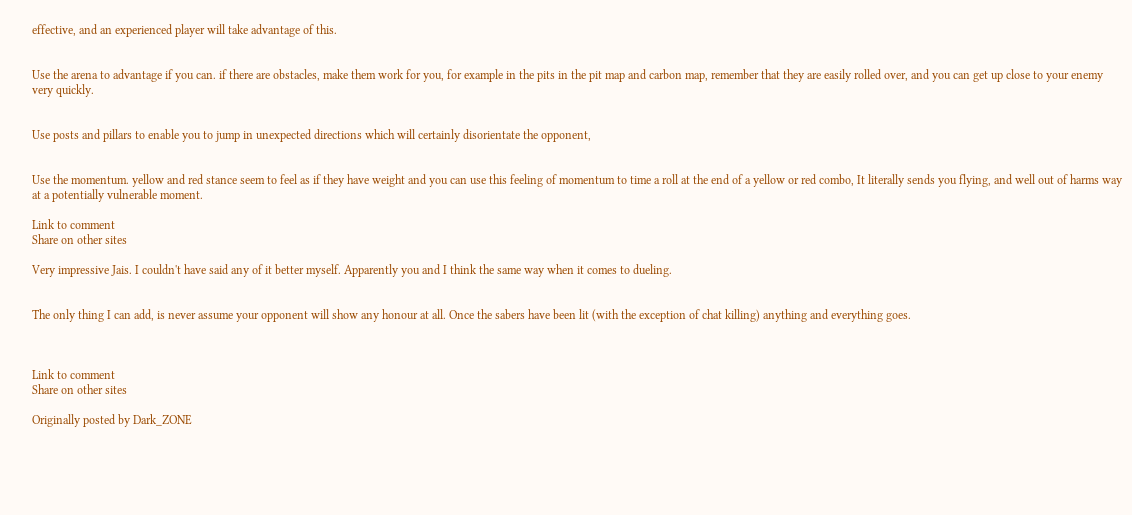effective, and an experienced player will take advantage of this.


Use the arena to advantage if you can. if there are obstacles, make them work for you, for example in the pits in the pit map and carbon map, remember that they are easily rolled over, and you can get up close to your enemy very quickly.


Use posts and pillars to enable you to jump in unexpected directions which will certainly disorientate the opponent,


Use the momentum. yellow and red stance seem to feel as if they have weight and you can use this feeling of momentum to time a roll at the end of a yellow or red combo, It literally sends you flying, and well out of harms way at a potentially vulnerable moment.

Link to comment
Share on other sites

Very impressive Jais. I couldn't have said any of it better myself. Apparently you and I think the same way when it comes to dueling.


The only thing I can add, is never assume your opponent will show any honour at all. Once the sabers have been lit (with the exception of chat killing) anything and everything goes.



Link to comment
Share on other sites

Originally posted by Dark_ZONE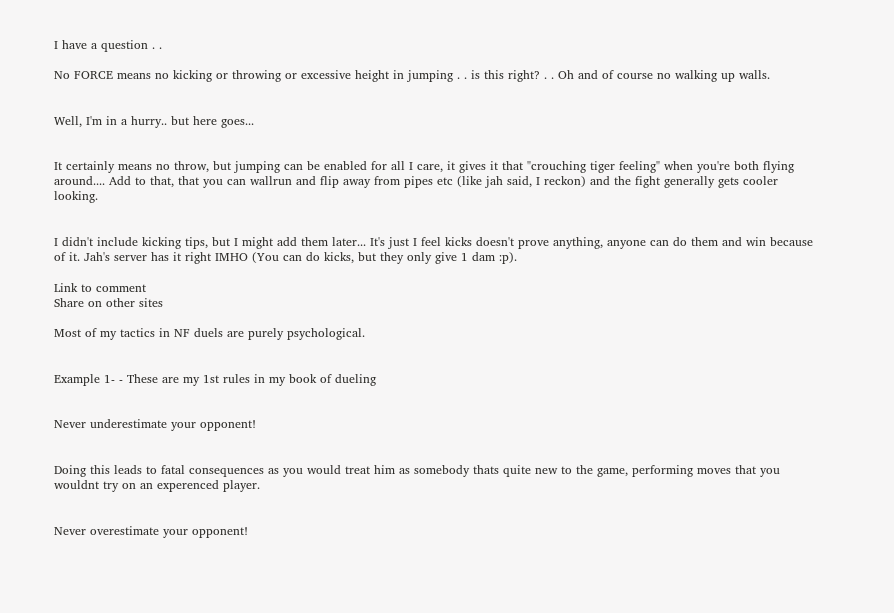I have a question . .

No FORCE means no kicking or throwing or excessive height in jumping . . is this right? . . Oh and of course no walking up walls.


Well, I'm in a hurry.. but here goes...


It certainly means no throw, but jumping can be enabled for all I care, it gives it that "crouching tiger feeling" when you're both flying around.... Add to that, that you can wallrun and flip away from pipes etc (like jah said, I reckon) and the fight generally gets cooler looking.


I didn't include kicking tips, but I might add them later... It's just I feel kicks doesn't prove anything, anyone can do them and win because of it. Jah's server has it right IMHO (You can do kicks, but they only give 1 dam :p).

Link to comment
Share on other sites

Most of my tactics in NF duels are purely psychological.


Example 1- - These are my 1st rules in my book of dueling


Never underestimate your opponent!


Doing this leads to fatal consequences as you would treat him as somebody thats quite new to the game, performing moves that you wouldnt try on an experenced player.


Never overestimate your opponent!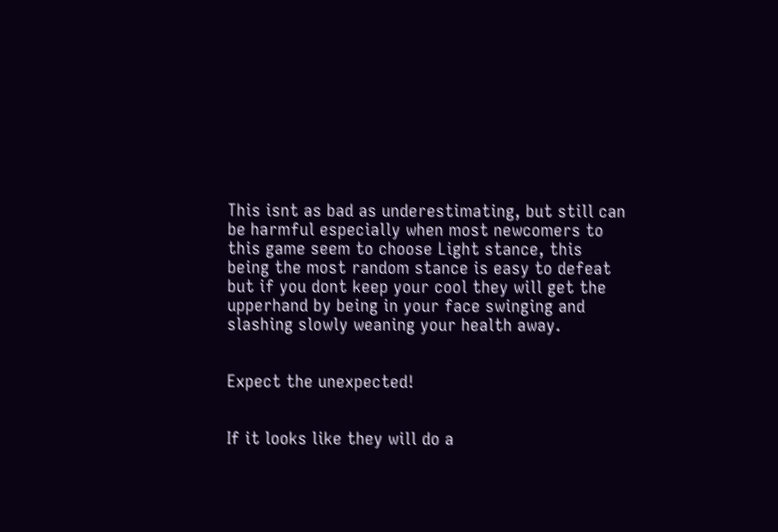This isnt as bad as underestimating, but still can be harmful especially when most newcomers to this game seem to choose Light stance, this being the most random stance is easy to defeat but if you dont keep your cool they will get the upperhand by being in your face swinging and slashing slowly weaning your health away.


Expect the unexpected!


If it looks like they will do a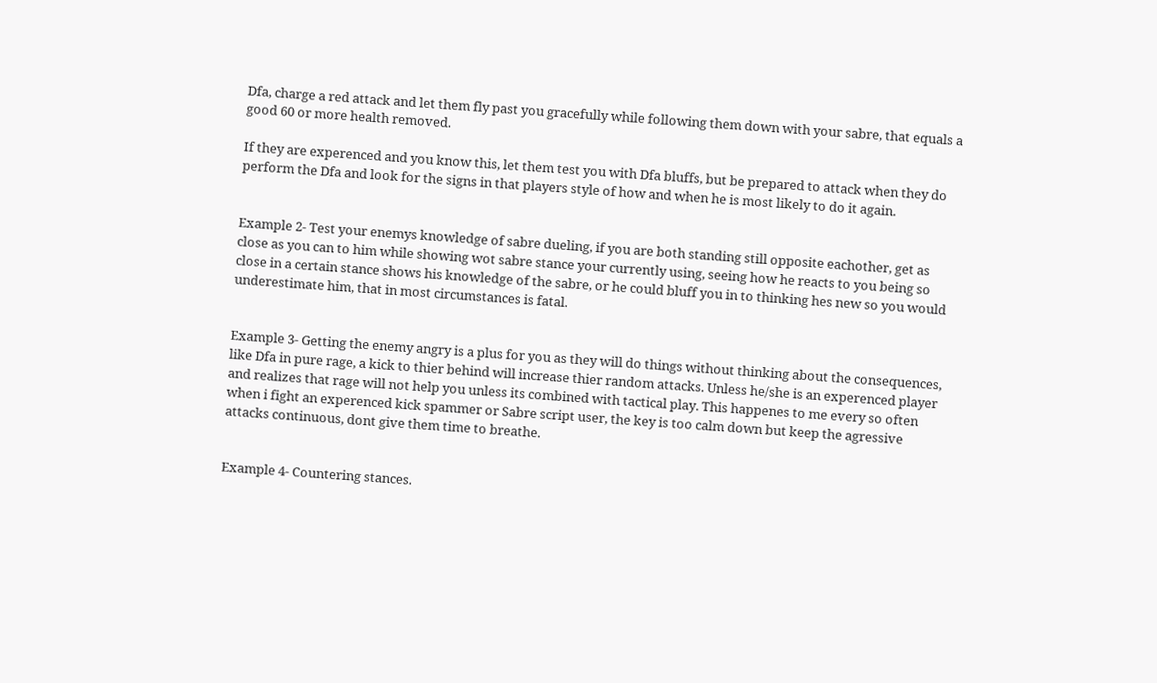Dfa, charge a red attack and let them fly past you gracefully while following them down with your sabre, that equals a good 60 or more health removed.

If they are experenced and you know this, let them test you with Dfa bluffs, but be prepared to attack when they do perform the Dfa and look for the signs in that players style of how and when he is most likely to do it again.


Example 2- Test your enemys knowledge of sabre dueling, if you are both standing still opposite eachother, get as close as you can to him while showing wot sabre stance your currently using, seeing how he reacts to you being so close in a certain stance shows his knowledge of the sabre, or he could bluff you in to thinking hes new so you would underestimate him, that in most circumstances is fatal.


Example 3- Getting the enemy angry is a plus for you as they will do things without thinking about the consequences, like Dfa in pure rage, a kick to thier behind will increase thier random attacks. Unless he/she is an experenced player and realizes that rage will not help you unless its combined with tactical play. This happenes to me every so often when i fight an experenced kick spammer or Sabre script user, the key is too calm down but keep the agressive attacks continuous, dont give them time to breathe.


Example 4- Countering stances.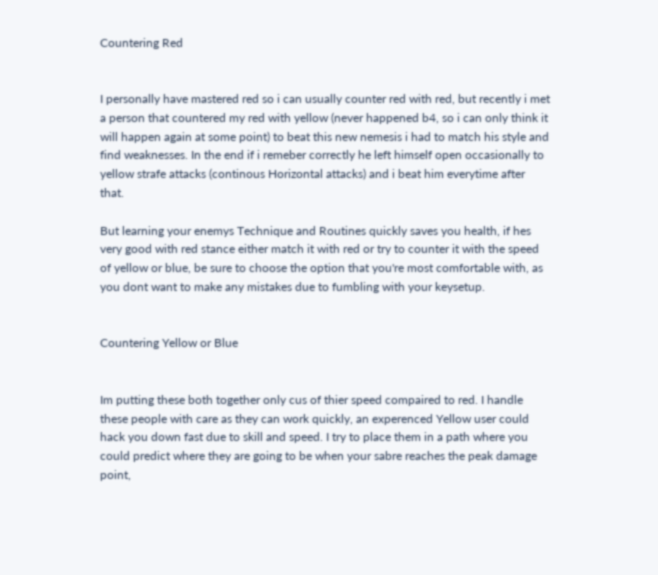Countering Red


I personally have mastered red so i can usually counter red with red, but recently i met a person that countered my red with yellow (never happened b4, so i can only think it will happen again at some point) to beat this new nemesis i had to match his style and find weaknesses. In the end if i remeber correctly he left himself open occasionally to yellow strafe attacks (continous Horizontal attacks) and i beat him everytime after that.

But learning your enemys Technique and Routines quickly saves you health, if hes very good with red stance either match it with red or try to counter it with the speed of yellow or blue, be sure to choose the option that you're most comfortable with, as you dont want to make any mistakes due to fumbling with your keysetup.


Countering Yellow or Blue


Im putting these both together only cus of thier speed compaired to red. I handle these people with care as they can work quickly, an experenced Yellow user could hack you down fast due to skill and speed. I try to place them in a path where you could predict where they are going to be when your sabre reaches the peak damage point,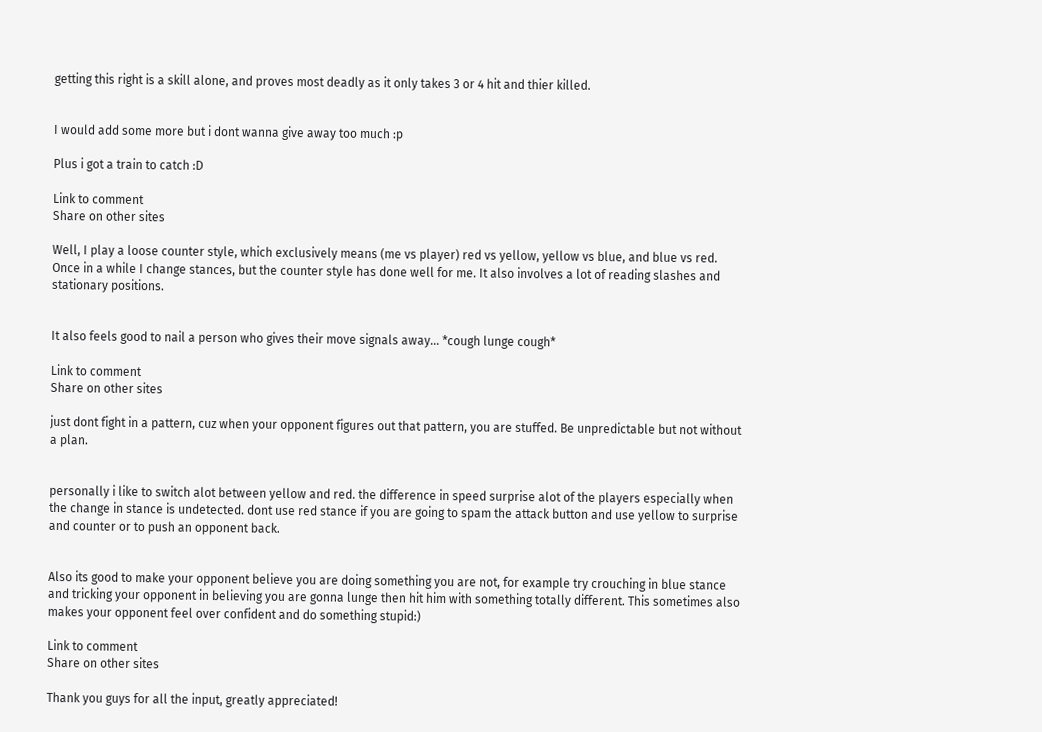getting this right is a skill alone, and proves most deadly as it only takes 3 or 4 hit and thier killed.


I would add some more but i dont wanna give away too much :p

Plus i got a train to catch :D

Link to comment
Share on other sites

Well, I play a loose counter style, which exclusively means (me vs player) red vs yellow, yellow vs blue, and blue vs red. Once in a while I change stances, but the counter style has done well for me. It also involves a lot of reading slashes and stationary positions.


It also feels good to nail a person who gives their move signals away... *cough lunge cough*

Link to comment
Share on other sites

just dont fight in a pattern, cuz when your opponent figures out that pattern, you are stuffed. Be unpredictable but not without a plan.


personally i like to switch alot between yellow and red. the difference in speed surprise alot of the players especially when the change in stance is undetected. dont use red stance if you are going to spam the attack button and use yellow to surprise and counter or to push an opponent back.


Also its good to make your opponent believe you are doing something you are not, for example try crouching in blue stance and tricking your opponent in believing you are gonna lunge then hit him with something totally different. This sometimes also makes your opponent feel over confident and do something stupid:)

Link to comment
Share on other sites

Thank you guys for all the input, greatly appreciated!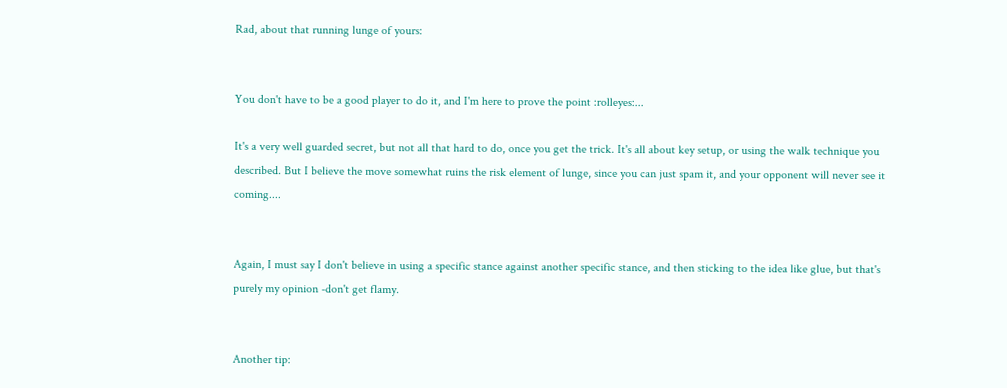Rad, about that running lunge of yours:


You don't have to be a good player to do it, and I'm here to prove the point :rolleyes:...

It's a very well guarded secret, but not all that hard to do, once you get the trick. It's all about key setup, or using the walk technique you described. But I believe the move somewhat ruins the risk element of lunge, since you can just spam it, and your opponent will never see it coming....


Again, I must say I don't believe in using a specific stance against another specific stance, and then sticking to the idea like glue, but that's purely my opinion -don't get flamy.


Another tip: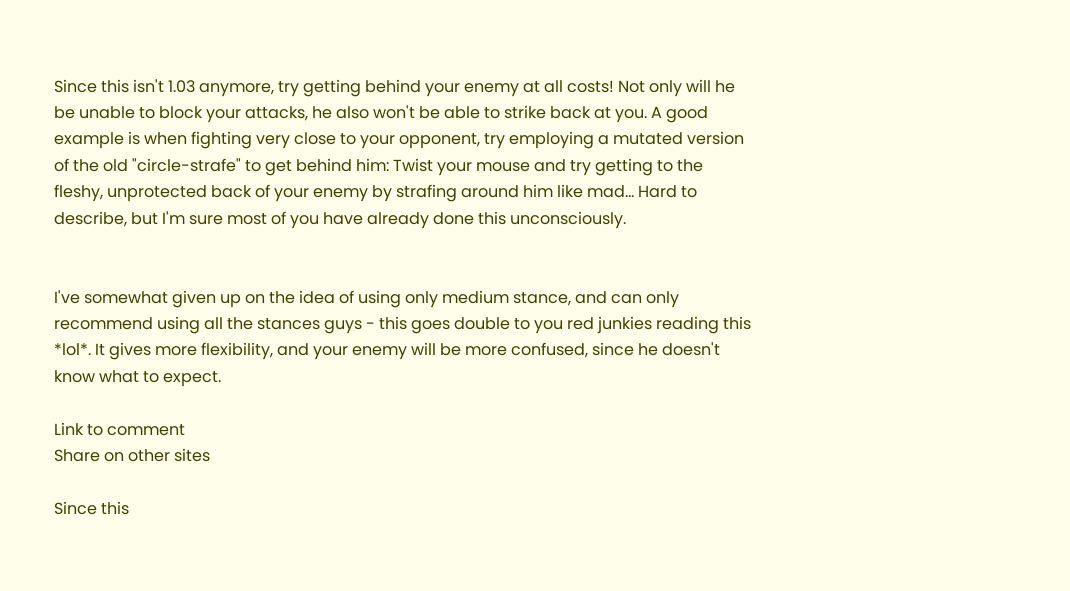Since this isn't 1.03 anymore, try getting behind your enemy at all costs! Not only will he be unable to block your attacks, he also won't be able to strike back at you. A good example is when fighting very close to your opponent, try employing a mutated version of the old "circle-strafe" to get behind him: Twist your mouse and try getting to the fleshy, unprotected back of your enemy by strafing around him like mad... Hard to describe, but I'm sure most of you have already done this unconsciously.


I've somewhat given up on the idea of using only medium stance, and can only recommend using all the stances guys - this goes double to you red junkies reading this *lol*. It gives more flexibility, and your enemy will be more confused, since he doesn't know what to expect.

Link to comment
Share on other sites

Since this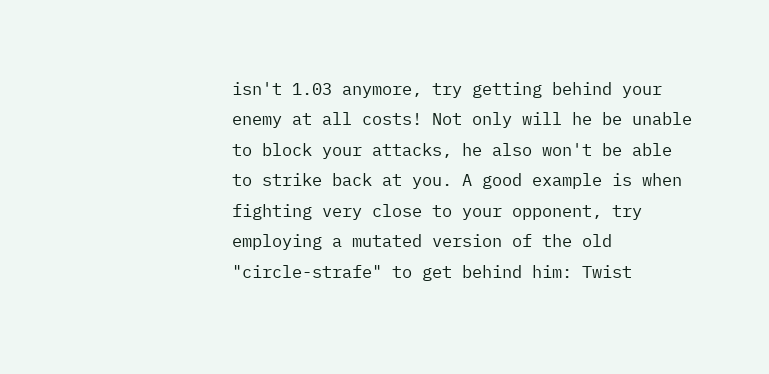isn't 1.03 anymore, try getting behind your enemy at all costs! Not only will he be unable to block your attacks, he also won't be able to strike back at you. A good example is when fighting very close to your opponent, try employing a mutated version of the old "circle-strafe" to get behind him: Twist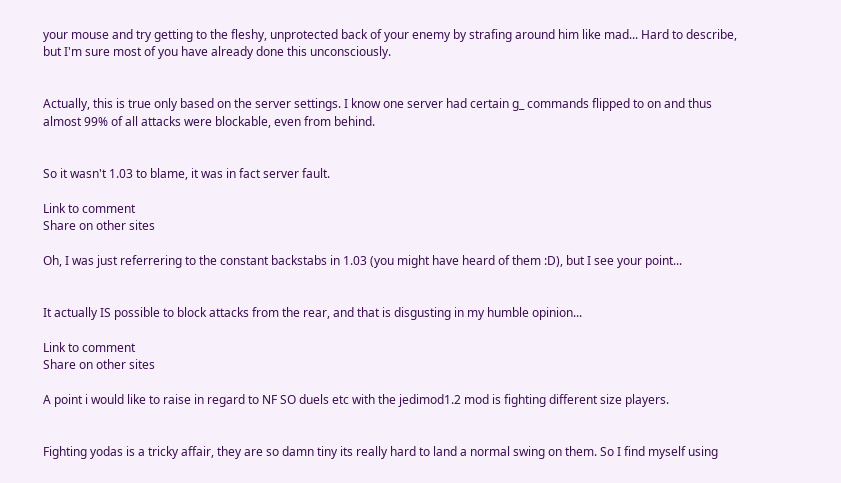your mouse and try getting to the fleshy, unprotected back of your enemy by strafing around him like mad... Hard to describe, but I'm sure most of you have already done this unconsciously.


Actually, this is true only based on the server settings. I know one server had certain g_ commands flipped to on and thus almost 99% of all attacks were blockable, even from behind.


So it wasn't 1.03 to blame, it was in fact server fault.

Link to comment
Share on other sites

Oh, I was just referrering to the constant backstabs in 1.03 (you might have heard of them :D), but I see your point...


It actually IS possible to block attacks from the rear, and that is disgusting in my humble opinion...

Link to comment
Share on other sites

A point i would like to raise in regard to NF SO duels etc with the jedimod1.2 mod is fighting different size players.


Fighting yodas is a tricky affair, they are so damn tiny its really hard to land a normal swing on them. So I find myself using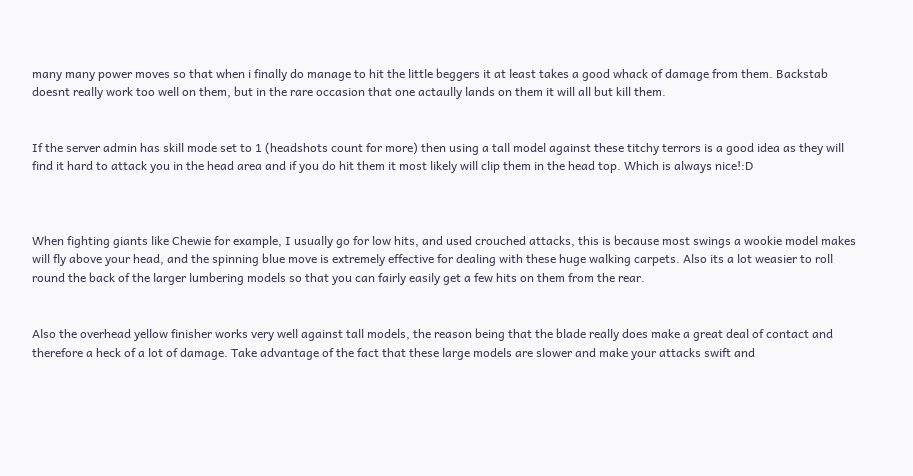many many power moves so that when i finally do manage to hit the little beggers it at least takes a good whack of damage from them. Backstab doesnt really work too well on them, but in the rare occasion that one actaully lands on them it will all but kill them.


If the server admin has skill mode set to 1 (headshots count for more) then using a tall model against these titchy terrors is a good idea as they will find it hard to attack you in the head area and if you do hit them it most likely will clip them in the head top. Which is always nice!:D



When fighting giants like Chewie for example, I usually go for low hits, and used crouched attacks, this is because most swings a wookie model makes will fly above your head, and the spinning blue move is extremely effective for dealing with these huge walking carpets. Also its a lot weasier to roll round the back of the larger lumbering models so that you can fairly easily get a few hits on them from the rear.


Also the overhead yellow finisher works very well against tall models, the reason being that the blade really does make a great deal of contact and therefore a heck of a lot of damage. Take advantage of the fact that these large models are slower and make your attacks swift and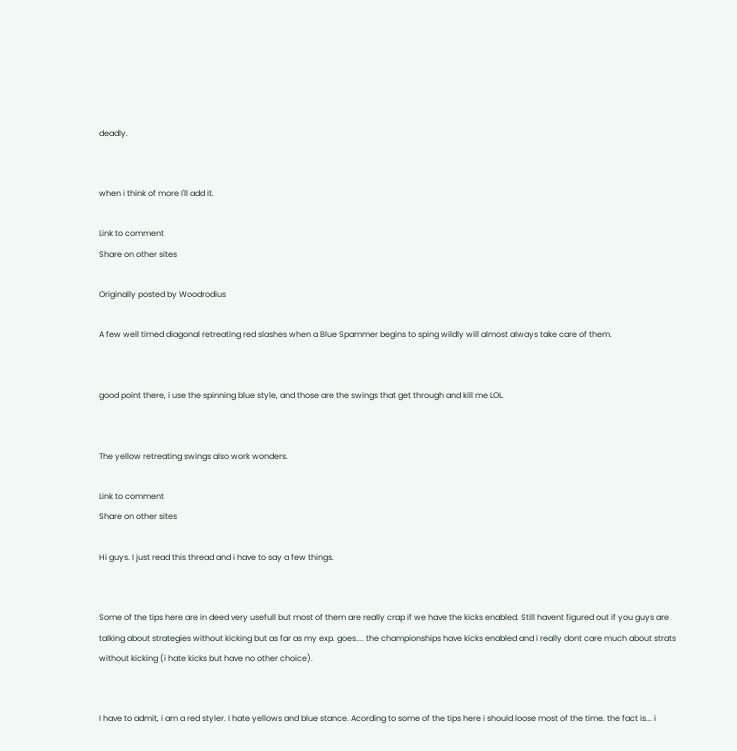deadly.


when i think of more I'll add it.

Link to comment
Share on other sites

Originally posted by Woodrodius

A few well timed diagonal retreating red slashes when a Blue Spammer begins to sping wildly will almost always take care of them.


good point there, i use the spinning blue style, and those are the swings that get through and kill me LOL.


The yellow retreating swings also work wonders.

Link to comment
Share on other sites

Hi guys. I just read this thread and i have to say a few things.


Some of the tips here are in deed very usefull but most of them are really crap if we have the kicks enabled. Still havent figured out if you guys are talking about strategies without kicking but as far as my exp. goes.... the championships have kicks enabled and i really dont care much about strats without kicking (i hate kicks but have no other choice).


I have to admit, i am a red styler. I hate yellows and blue stance. Acording to some of the tips here i should loose most of the time. the fact is... i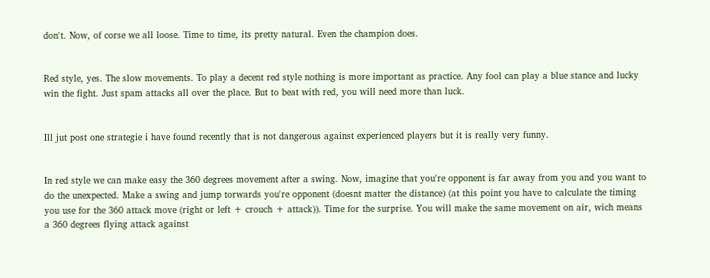don't. Now, of corse we all loose. Time to time, its pretty natural. Even the champion does.


Red style, yes. The slow movements. To play a decent red style nothing is more important as practice. Any fool can play a blue stance and lucky win the fight. Just spam attacks all over the place. But to beat with red, you will need more than luck.


Ill jut post one strategie i have found recently that is not dangerous against experienced players but it is really very funny.


In red style we can make easy the 360 degrees movement after a swing. Now, imagine that you're opponent is far away from you and you want to do the unexpected. Make a swing and jump torwards you're opponent (doesnt matter the distance) (at this point you have to calculate the timing you use for the 360 attack move (right or left + crouch + attack)). Time for the surprise. You will make the same movement on air, wich means a 360 degrees flying attack against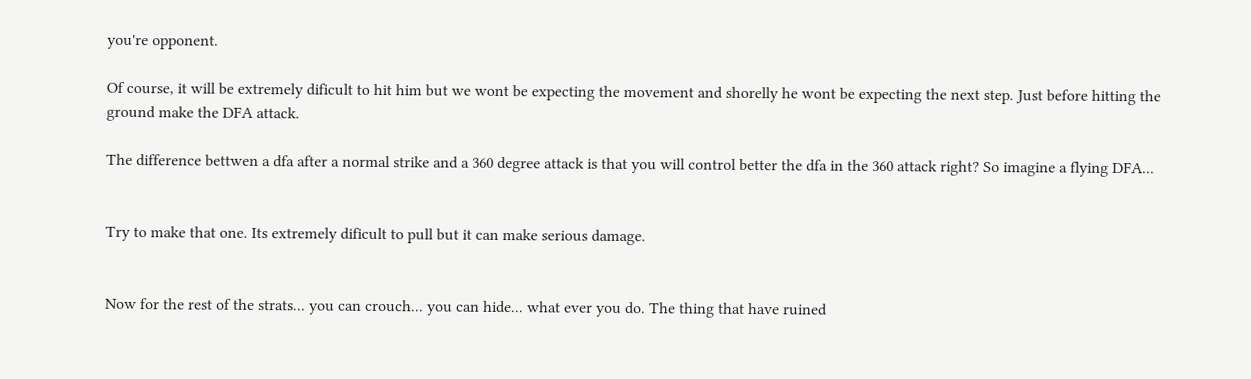you're opponent.

Of course, it will be extremely dificult to hit him but we wont be expecting the movement and shorelly he wont be expecting the next step. Just before hitting the ground make the DFA attack.

The difference bettwen a dfa after a normal strike and a 360 degree attack is that you will control better the dfa in the 360 attack right? So imagine a flying DFA...


Try to make that one. Its extremely dificult to pull but it can make serious damage.


Now for the rest of the strats... you can crouch... you can hide... what ever you do. The thing that have ruined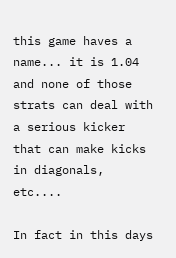this game haves a name... it is 1.04 and none of those strats can deal with a serious kicker that can make kicks in diagonals, etc....

In fact in this days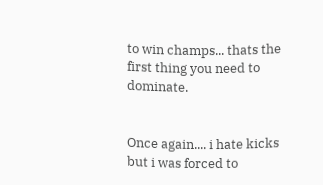to win champs... thats the first thing you need to dominate.


Once again.... i hate kicks but i was forced to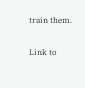train them.

Link to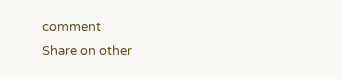comment
Share on other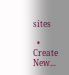sites

  • Create New...